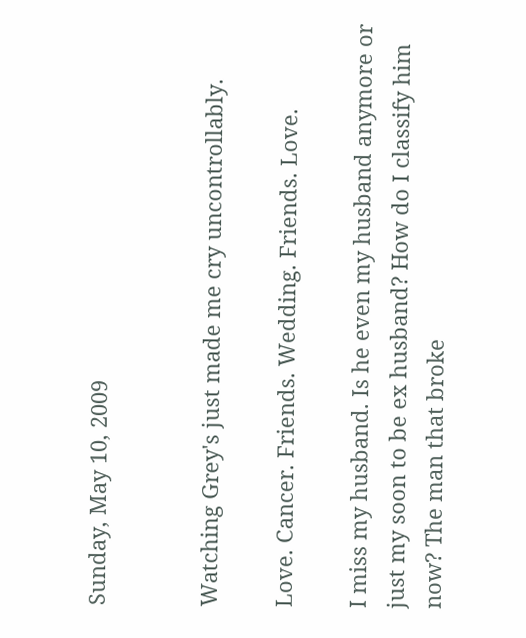Sunday, May 10, 2009


Watching Grey's just made me cry uncontrollably.

Love. Cancer. Friends. Wedding. Friends. Love.

I miss my husband. Is he even my husband anymore or just my soon to be ex husband? How do I classify him now? The man that broke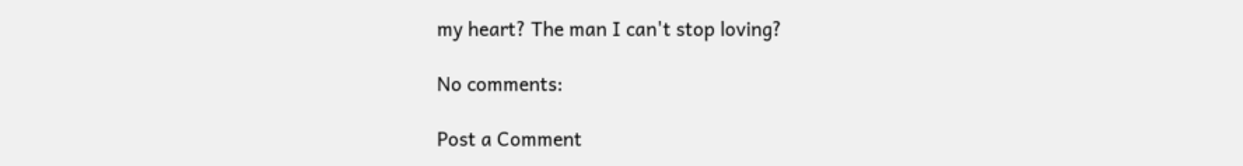my heart? The man I can't stop loving?

No comments:

Post a Comment